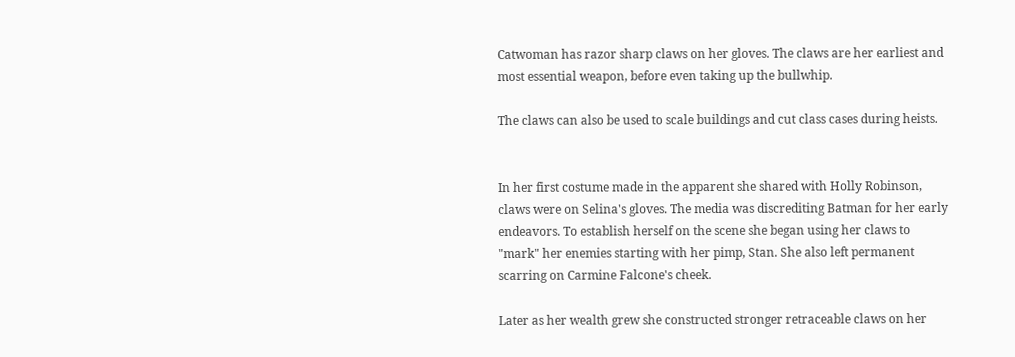Catwoman has razor sharp claws on her gloves. The claws are her earliest and most essential weapon, before even taking up the bullwhip.

The claws can also be used to scale buildings and cut class cases during heists.


In her first costume made in the apparent she shared with Holly Robinson, claws were on Selina's gloves. The media was discrediting Batman for her early endeavors. To establish herself on the scene she began using her claws to "mark" her enemies starting with her pimp, Stan. She also left permanent scarring on Carmine Falcone's cheek.

Later as her wealth grew she constructed stronger retraceable claws on her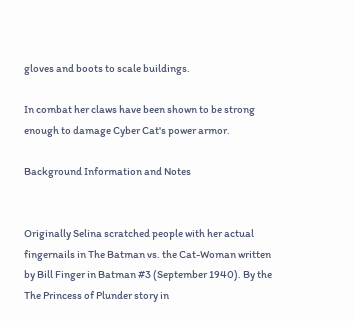gloves and boots to scale buildings.

In combat her claws have been shown to be strong enough to damage Cyber Cat's power armor.

Background Information and Notes


Originally Selina scratched people with her actual fingernails in The Batman vs. the Cat-Woman written by Bill Finger in Batman #3 (September 1940). By the The Princess of Plunder story in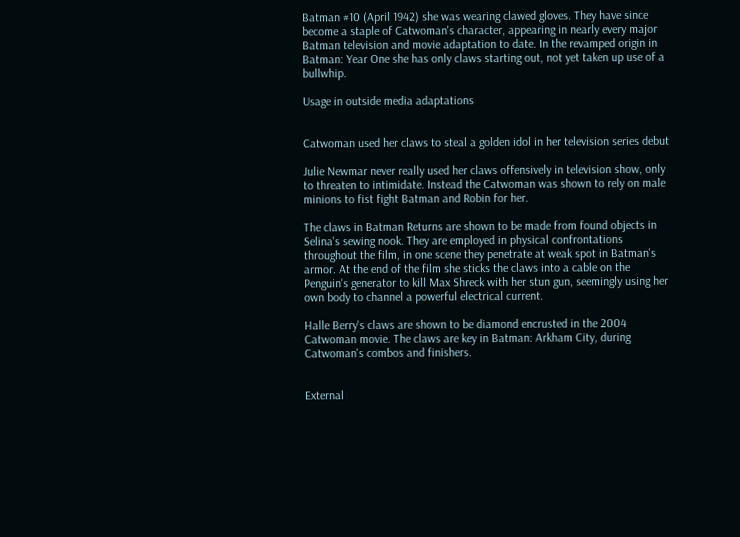Batman #10 (April 1942) she was wearing clawed gloves. They have since become a staple of Catwoman's character, appearing in nearly every major Batman television and movie adaptation to date. In the revamped origin in Batman: Year One she has only claws starting out, not yet taken up use of a bullwhip.

Usage in outside media adaptations


Catwoman used her claws to steal a golden idol in her television series debut

Julie Newmar never really used her claws offensively in television show, only to threaten to intimidate. Instead the Catwoman was shown to rely on male minions to fist fight Batman and Robin for her.

The claws in Batman Returns are shown to be made from found objects in Selina's sewing nook. They are employed in physical confrontations throughout the film, in one scene they penetrate at weak spot in Batman's armor. At the end of the film she sticks the claws into a cable on the Penguin's generator to kill Max Shreck with her stun gun, seemingly using her own body to channel a powerful electrical current.

Halle Berry's claws are shown to be diamond encrusted in the 2004 Catwoman movie. The claws are key in Batman: Arkham City, during Catwoman's combos and finishers.


External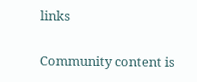links

Community content is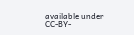available under CC-BY-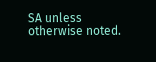SA unless otherwise noted.